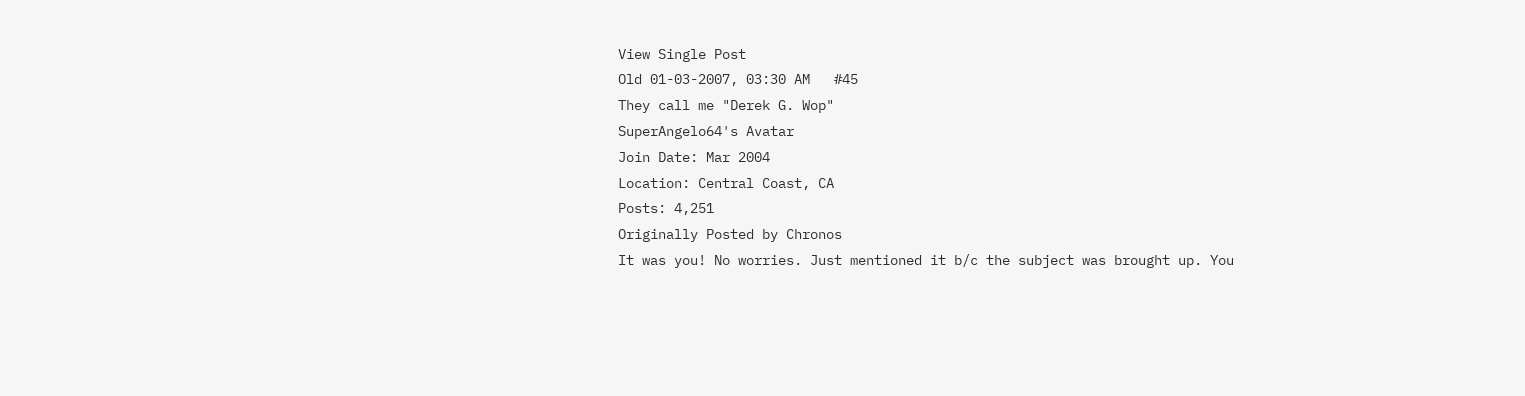View Single Post
Old 01-03-2007, 03:30 AM   #45
They call me "Derek G. Wop"
SuperAngelo64's Avatar
Join Date: Mar 2004
Location: Central Coast, CA
Posts: 4,251
Originally Posted by Chronos
It was you! No worries. Just mentioned it b/c the subject was brought up. You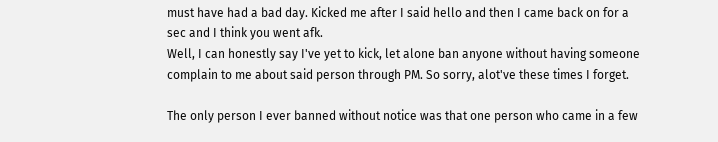must have had a bad day. Kicked me after I said hello and then I came back on for a sec and I think you went afk.
Well, I can honestly say I've yet to kick, let alone ban anyone without having someone complain to me about said person through PM. So sorry, alot've these times I forget.

The only person I ever banned without notice was that one person who came in a few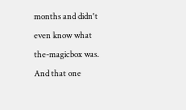months and didn't even know what the-magicbox was. And that one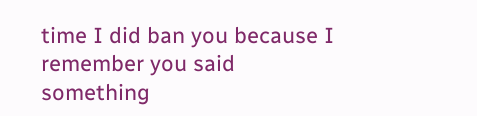time I did ban you because I remember you said something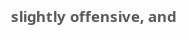slightly offensive, and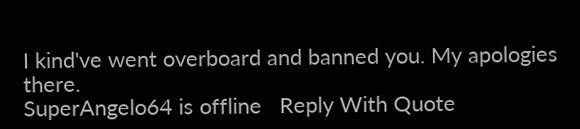I kind've went overboard and banned you. My apologies there.
SuperAngelo64 is offline   Reply With Quote